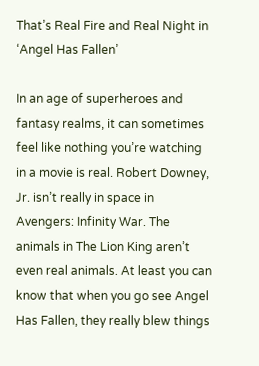That’s Real Fire and Real Night in ‘Angel Has Fallen’

In an age of superheroes and fantasy realms, it can sometimes feel like nothing you’re watching in a movie is real. Robert Downey, Jr. isn’t really in space in Avengers: Infinity War. The animals in The Lion King aren’t even real animals. At least you can know that when you go see Angel Has Fallen, they really blew things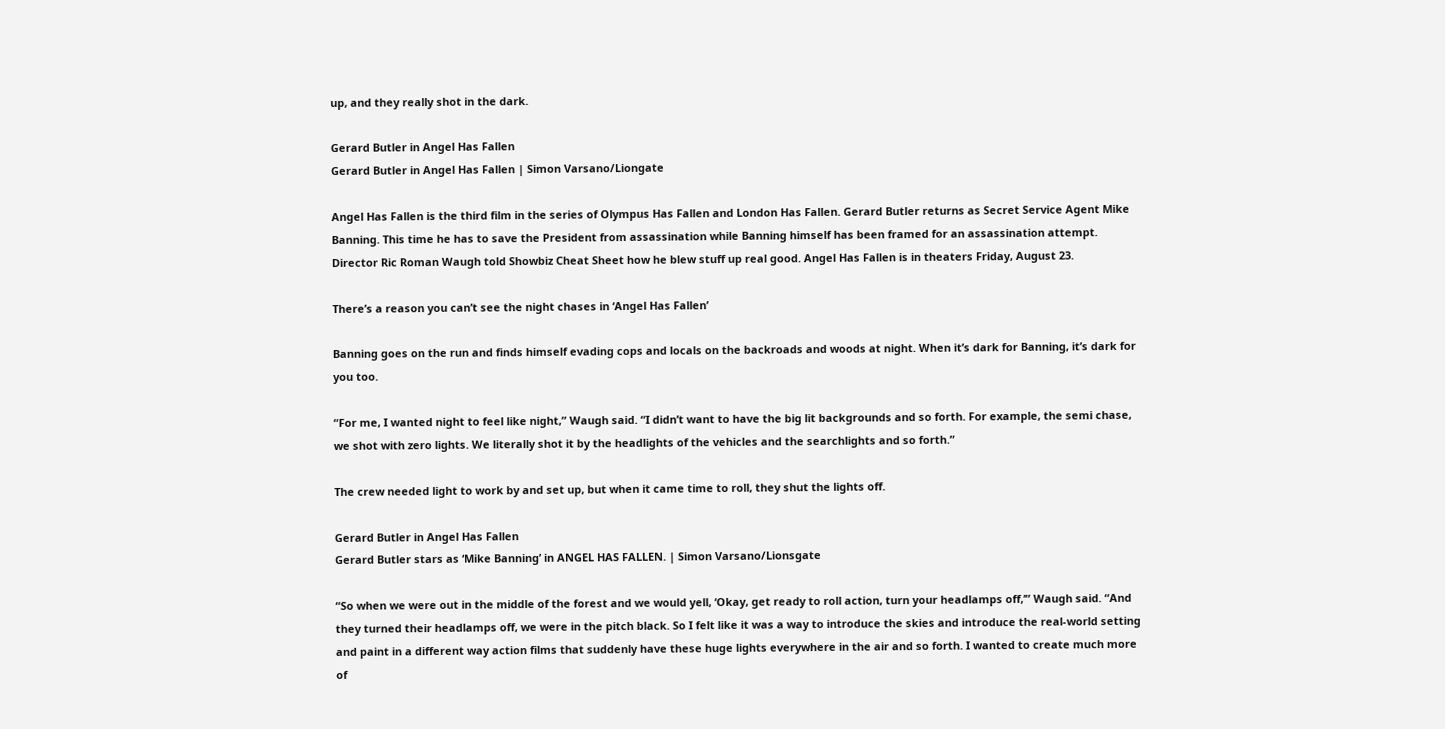up, and they really shot in the dark.

Gerard Butler in Angel Has Fallen
Gerard Butler in Angel Has Fallen | Simon Varsano/Liongate

Angel Has Fallen is the third film in the series of Olympus Has Fallen and London Has Fallen. Gerard Butler returns as Secret Service Agent Mike Banning. This time he has to save the President from assassination while Banning himself has been framed for an assassination attempt. Director Ric Roman Waugh told Showbiz Cheat Sheet how he blew stuff up real good. Angel Has Fallen is in theaters Friday, August 23.

There’s a reason you can’t see the night chases in ‘Angel Has Fallen’

Banning goes on the run and finds himself evading cops and locals on the backroads and woods at night. When it’s dark for Banning, it’s dark for you too.

“For me, I wanted night to feel like night,” Waugh said. “I didn’t want to have the big lit backgrounds and so forth. For example, the semi chase, we shot with zero lights. We literally shot it by the headlights of the vehicles and the searchlights and so forth.”

The crew needed light to work by and set up, but when it came time to roll, they shut the lights off.

Gerard Butler in Angel Has Fallen
Gerard Butler stars as ‘Mike Banning’ in ANGEL HAS FALLEN. | Simon Varsano/Lionsgate

“So when we were out in the middle of the forest and we would yell, ‘Okay, get ready to roll action, turn your headlamps off,’” Waugh said. “And they turned their headlamps off, we were in the pitch black. So I felt like it was a way to introduce the skies and introduce the real-world setting and paint in a different way action films that suddenly have these huge lights everywhere in the air and so forth. I wanted to create much more of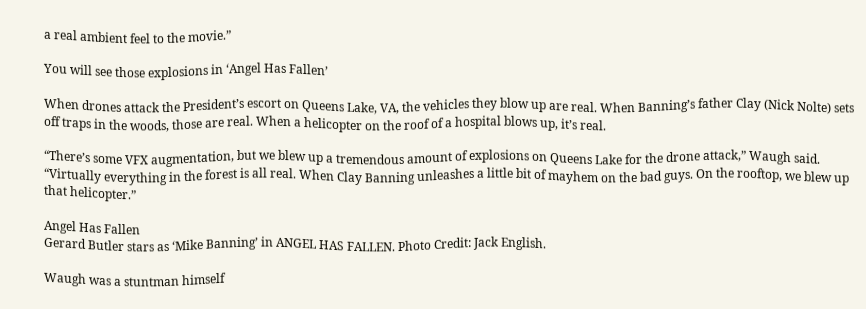a real ambient feel to the movie.”

You will see those explosions in ‘Angel Has Fallen’

When drones attack the President’s escort on Queens Lake, VA, the vehicles they blow up are real. When Banning’s father Clay (Nick Nolte) sets off traps in the woods, those are real. When a helicopter on the roof of a hospital blows up, it’s real.

“There’s some VFX augmentation, but we blew up a tremendous amount of explosions on Queens Lake for the drone attack,” Waugh said. “Virtually everything in the forest is all real. When Clay Banning unleashes a little bit of mayhem on the bad guys. On the rooftop, we blew up that helicopter.”

Angel Has Fallen
Gerard Butler stars as ‘Mike Banning’ in ANGEL HAS FALLEN. Photo Credit: Jack English.

Waugh was a stuntman himself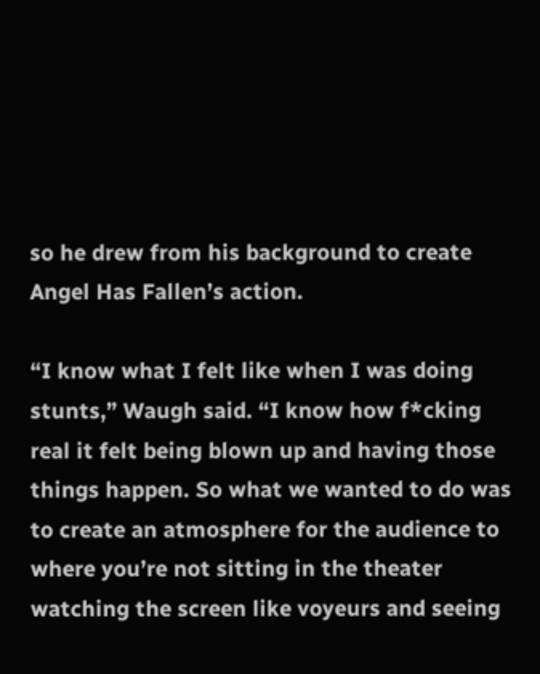so he drew from his background to create Angel Has Fallen’s action.

“I know what I felt like when I was doing stunts,” Waugh said. “I know how f*cking real it felt being blown up and having those things happen. So what we wanted to do was to create an atmosphere for the audience to where you’re not sitting in the theater watching the screen like voyeurs and seeing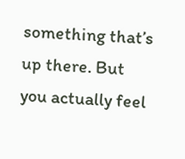something that’s up there. But you actually feel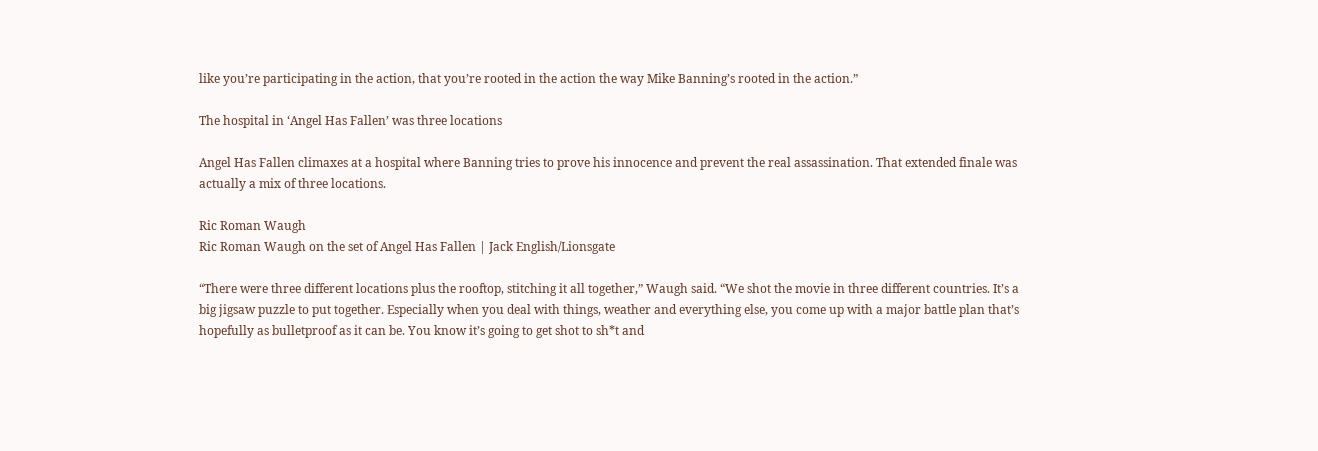like you’re participating in the action, that you’re rooted in the action the way Mike Banning’s rooted in the action.”

The hospital in ‘Angel Has Fallen’ was three locations

Angel Has Fallen climaxes at a hospital where Banning tries to prove his innocence and prevent the real assassination. That extended finale was actually a mix of three locations.

Ric Roman Waugh
Ric Roman Waugh on the set of Angel Has Fallen | Jack English/Lionsgate

“There were three different locations plus the rooftop, stitching it all together,” Waugh said. “We shot the movie in three different countries. It’s a big jigsaw puzzle to put together. Especially when you deal with things, weather and everything else, you come up with a major battle plan that’s hopefully as bulletproof as it can be. You know it’s going to get shot to sh*t and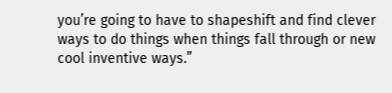you’re going to have to shapeshift and find clever ways to do things when things fall through or new cool inventive ways.”